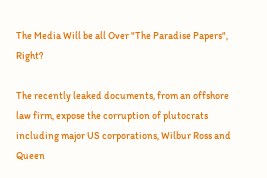The Media Will be all Over "The Paradise Papers", Right?

The recently leaked documents, from an offshore law firm, expose the corruption of plutocrats including major US corporations, Wilbur Ross and Queen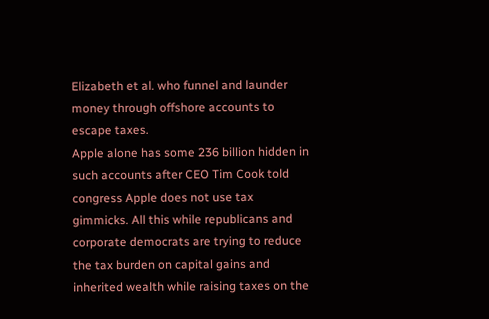Elizabeth et al. who funnel and launder money through offshore accounts to escape taxes.
Apple alone has some 236 billion hidden in such accounts after CEO Tim Cook told congress Apple does not use tax gimmicks. All this while republicans and corporate democrats are trying to reduce the tax burden on capital gains and inherited wealth while raising taxes on the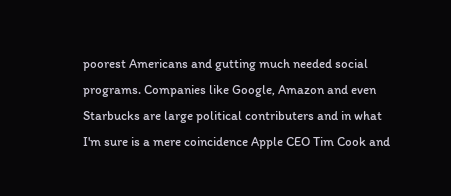poorest Americans and gutting much needed social programs. Companies like Google, Amazon and even Starbucks are large political contributers and in what I'm sure is a mere coincidence Apple CEO Tim Cook and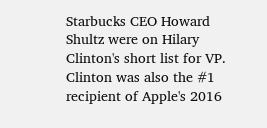Starbucks CEO Howard Shultz were on Hilary Clinton's short list for VP. Clinton was also the #1 recipient of Apple's 2016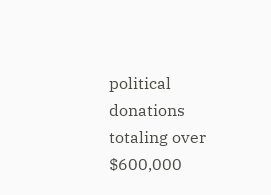political donations totaling over $600,000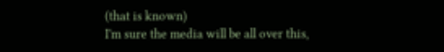(that is known)
I'm sure the media will be all over this,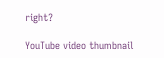right?

YouTube video thumbnail